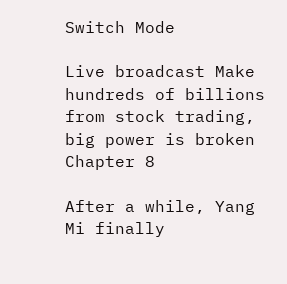Switch Mode

Live broadcast Make hundreds of billions from stock trading, big power is broken Chapter 8

After a while, Yang Mi finally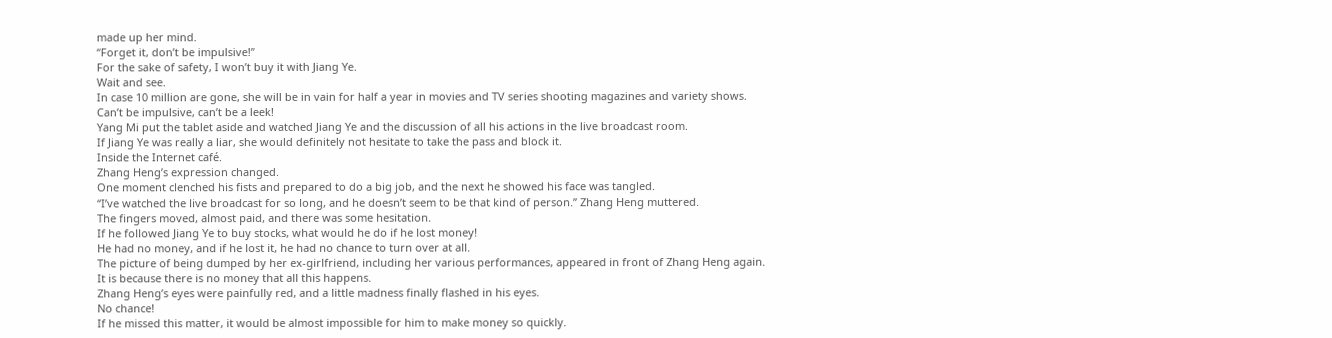made up her mind.
“Forget it, don’t be impulsive!”
For the sake of safety, I won’t buy it with Jiang Ye.
Wait and see.
In case 10 million are gone, she will be in vain for half a year in movies and TV series shooting magazines and variety shows.
Can’t be impulsive, can’t be a leek!
Yang Mi put the tablet aside and watched Jiang Ye and the discussion of all his actions in the live broadcast room.
If Jiang Ye was really a liar, she would definitely not hesitate to take the pass and block it.
Inside the Internet café.
Zhang Heng’s expression changed.
One moment clenched his fists and prepared to do a big job, and the next he showed his face was tangled.
“I’ve watched the live broadcast for so long, and he doesn’t seem to be that kind of person.” Zhang Heng muttered.
The fingers moved, almost paid, and there was some hesitation.
If he followed Jiang Ye to buy stocks, what would he do if he lost money!
He had no money, and if he lost it, he had no chance to turn over at all.
The picture of being dumped by her ex-girlfriend, including her various performances, appeared in front of Zhang Heng again.
It is because there is no money that all this happens.
Zhang Heng’s eyes were painfully red, and a little madness finally flashed in his eyes.
No chance!
If he missed this matter, it would be almost impossible for him to make money so quickly.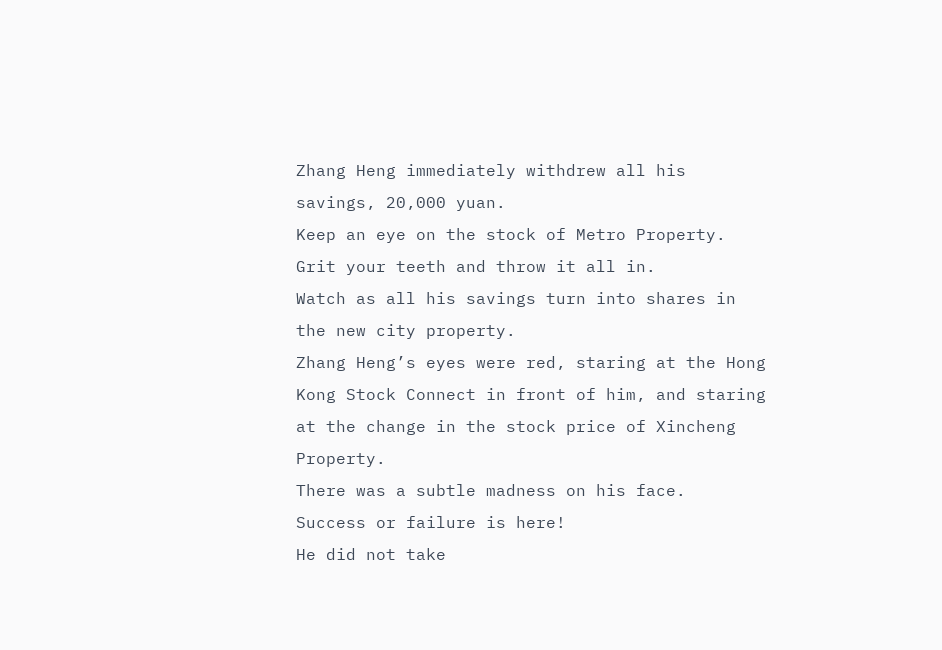Zhang Heng immediately withdrew all his savings, 20,000 yuan.
Keep an eye on the stock of Metro Property.
Grit your teeth and throw it all in.
Watch as all his savings turn into shares in the new city property.
Zhang Heng’s eyes were red, staring at the Hong Kong Stock Connect in front of him, and staring at the change in the stock price of Xincheng Property.
There was a subtle madness on his face.
Success or failure is here!
He did not take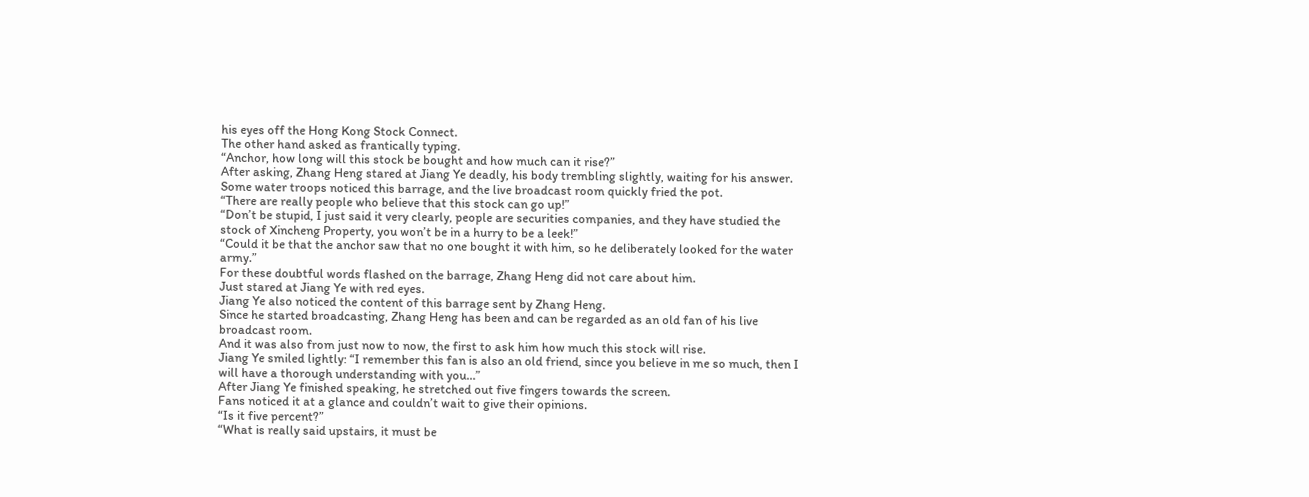his eyes off the Hong Kong Stock Connect.
The other hand asked as frantically typing.
“Anchor, how long will this stock be bought and how much can it rise?”
After asking, Zhang Heng stared at Jiang Ye deadly, his body trembling slightly, waiting for his answer.
Some water troops noticed this barrage, and the live broadcast room quickly fried the pot.
“There are really people who believe that this stock can go up!”
“Don’t be stupid, I just said it very clearly, people are securities companies, and they have studied the stock of Xincheng Property, you won’t be in a hurry to be a leek!”
“Could it be that the anchor saw that no one bought it with him, so he deliberately looked for the water army.”
For these doubtful words flashed on the barrage, Zhang Heng did not care about him.
Just stared at Jiang Ye with red eyes.
Jiang Ye also noticed the content of this barrage sent by Zhang Heng.
Since he started broadcasting, Zhang Heng has been and can be regarded as an old fan of his live broadcast room.
And it was also from just now to now, the first to ask him how much this stock will rise.
Jiang Ye smiled lightly: “I remember this fan is also an old friend, since you believe in me so much, then I will have a thorough understanding with you…”
After Jiang Ye finished speaking, he stretched out five fingers towards the screen.
Fans noticed it at a glance and couldn’t wait to give their opinions.
“Is it five percent?”
“What is really said upstairs, it must be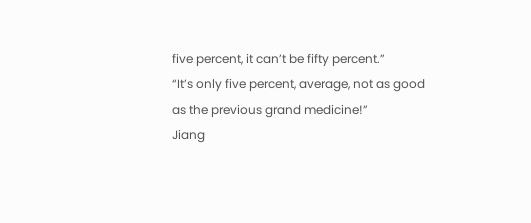five percent, it can’t be fifty percent.”
“It’s only five percent, average, not as good as the previous grand medicine!”
Jiang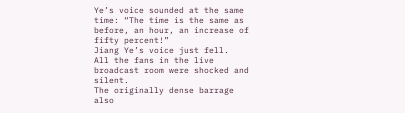Ye’s voice sounded at the same time: “The time is the same as before, an hour, an increase of fifty percent!”
Jiang Ye’s voice just fell.
All the fans in the live broadcast room were shocked and silent.
The originally dense barrage also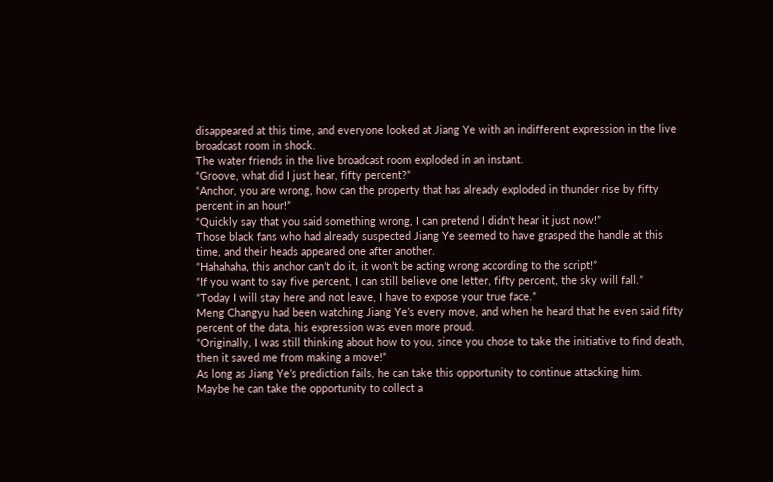disappeared at this time, and everyone looked at Jiang Ye with an indifferent expression in the live broadcast room in shock.
The water friends in the live broadcast room exploded in an instant.
“Groove, what did I just hear, fifty percent?”
“Anchor, you are wrong, how can the property that has already exploded in thunder rise by fifty percent in an hour!”
“Quickly say that you said something wrong, I can pretend I didn’t hear it just now!”
Those black fans who had already suspected Jiang Ye seemed to have grasped the handle at this time, and their heads appeared one after another.
“Hahahaha, this anchor can’t do it, it won’t be acting wrong according to the script!”
“If you want to say five percent, I can still believe one letter, fifty percent, the sky will fall.”
“Today I will stay here and not leave, I have to expose your true face.”
Meng Changyu had been watching Jiang Ye’s every move, and when he heard that he even said fifty percent of the data, his expression was even more proud.
“Originally, I was still thinking about how to you, since you chose to take the initiative to find death, then it saved me from making a move!”
As long as Jiang Ye’s prediction fails, he can take this opportunity to continue attacking him.
Maybe he can take the opportunity to collect a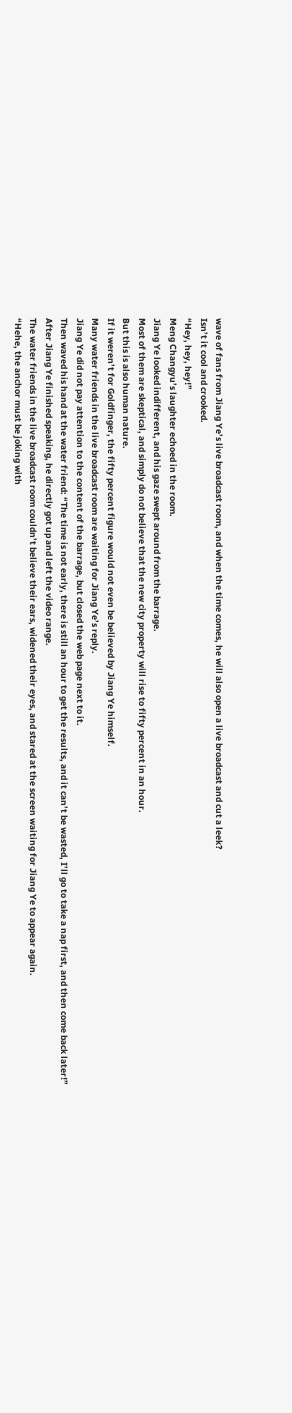wave of fans from Jiang Ye’s live broadcast room, and when the time comes, he will also open a live broadcast and cut a leek?
Isn’t it cool and crooked.
“Hey, hey, hey!”
Meng Changyu’s laughter echoed in the room.
Jiang Ye looked indifferent, and his gaze swept around from the barrage.
Most of them are skeptical, and simply do not believe that the new city property will rise to fifty percent in an hour.
But this is also human nature.
If it weren’t for Goldfinger, the fifty percent figure would not even be believed by Jiang Ye himself.
Many water friends in the live broadcast room are waiting for Jiang Ye’s reply.
Jiang Ye did not pay attention to the content of the barrage, but closed the web page next to it.
Then waved his hand at the water friend: “The time is not early, there is still an hour to get the results, and it can’t be wasted, I’ll go to take a nap first, and then come back later!”
After Jiang Ye finished speaking, he directly got up and left the video range.
The water friends in the live broadcast room couldn’t believe their ears, widened their eyes, and stared at the screen waiting for Jiang Ye to appear again.
“Hehe, the anchor must be joking with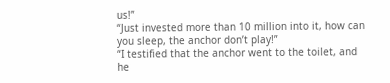us!”
“Just invested more than 10 million into it, how can you sleep, the anchor don’t play!”
“I testified that the anchor went to the toilet, and he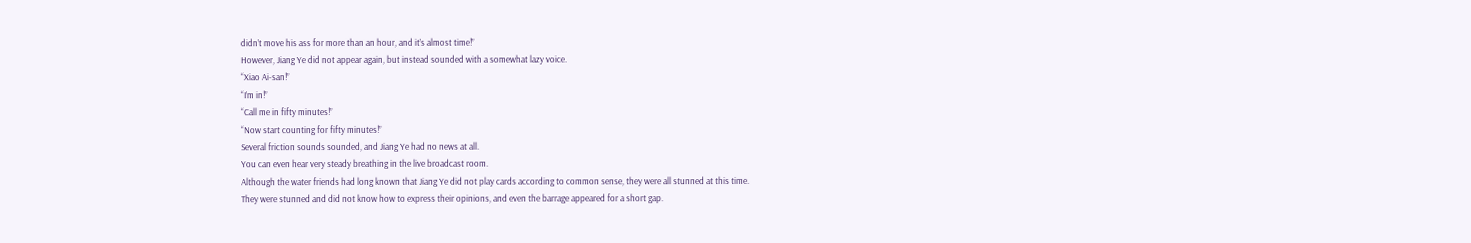didn’t move his ass for more than an hour, and it’s almost time!”
However, Jiang Ye did not appear again, but instead sounded with a somewhat lazy voice.
“Xiao Ai-san!”
“I’m in!”
“Call me in fifty minutes!”
“Now start counting for fifty minutes!”
Several friction sounds sounded, and Jiang Ye had no news at all.
You can even hear very steady breathing in the live broadcast room.
Although the water friends had long known that Jiang Ye did not play cards according to common sense, they were all stunned at this time.
They were stunned and did not know how to express their opinions, and even the barrage appeared for a short gap.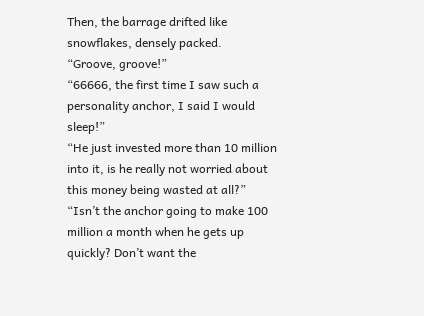Then, the barrage drifted like snowflakes, densely packed.
“Groove, groove!”
“66666, the first time I saw such a personality anchor, I said I would sleep!”
“He just invested more than 10 million into it, is he really not worried about this money being wasted at all?”
“Isn’t the anchor going to make 100 million a month when he gets up quickly? Don’t want the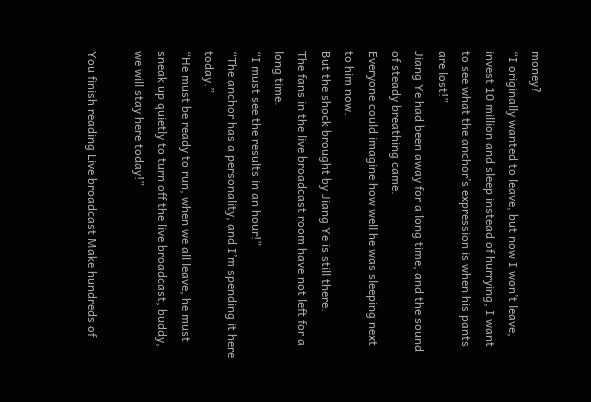money?
“I originally wanted to leave, but now I won’t leave, invest 10 million and sleep instead of hurrying, I want to see what the anchor’s expression is when his pants are lost!”
Jiang Ye had been away for a long time, and the sound of steady breathing came.
Everyone could imagine how well he was sleeping next to him now.
But the shock brought by Jiang Ye is still there.
The fans in the live broadcast room have not left for a long time.
“I must see the results in an hour!”
“The anchor has a personality, and I’m spending it here today.”
“He must be ready to run, when we all leave, he must sneak up quietly to turn off the live broadcast, buddy, we will stay here today!”

You finish reading Live broadcast Make hundreds of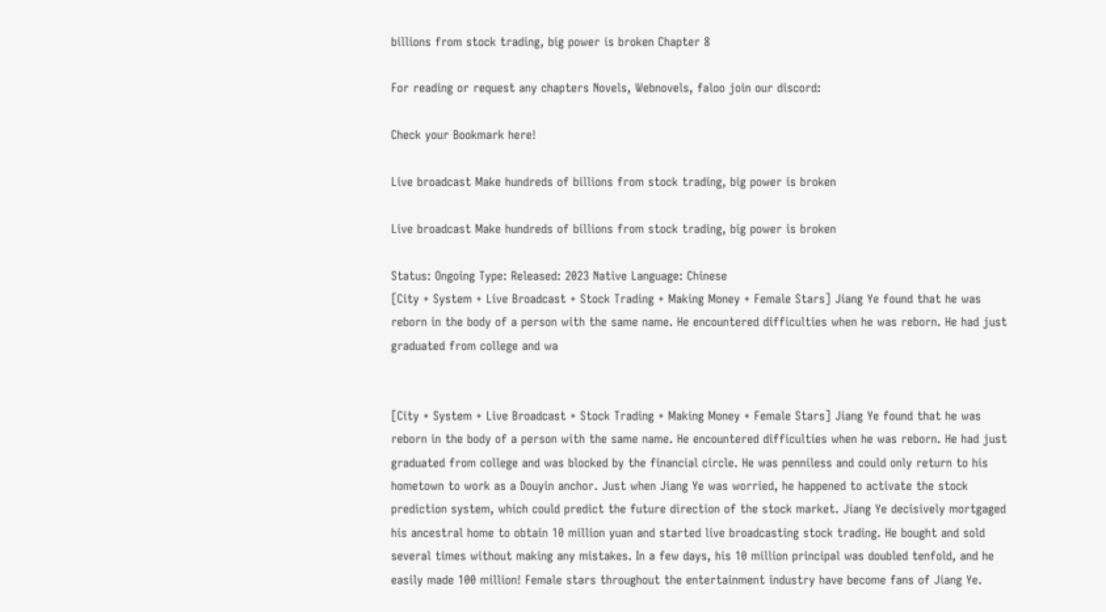billions from stock trading, big power is broken Chapter 8

For reading or request any chapters Novels, Webnovels, faloo join our discord:

Check your Bookmark here!

Live broadcast Make hundreds of billions from stock trading, big power is broken

Live broadcast Make hundreds of billions from stock trading, big power is broken

Status: Ongoing Type: Released: 2023 Native Language: Chinese
[City + System + Live Broadcast + Stock Trading + Making Money + Female Stars] Jiang Ye found that he was reborn in the body of a person with the same name. He encountered difficulties when he was reborn. He had just graduated from college and wa


[City + System + Live Broadcast + Stock Trading + Making Money + Female Stars] Jiang Ye found that he was reborn in the body of a person with the same name. He encountered difficulties when he was reborn. He had just graduated from college and was blocked by the financial circle. He was penniless and could only return to his hometown to work as a Douyin anchor. Just when Jiang Ye was worried, he happened to activate the stock prediction system, which could predict the future direction of the stock market. Jiang Ye decisively mortgaged his ancestral home to obtain 10 million yuan and started live broadcasting stock trading. He bought and sold several times without making any mistakes. In a few days, his 10 million principal was doubled tenfold, and he easily made 100 million! Female stars throughout the entertainment industry have become fans of Jiang Ye.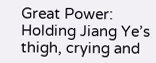Great Power: Holding Jiang Ye’s thigh, crying and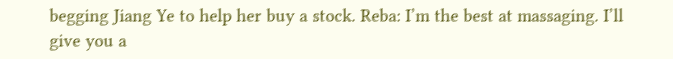begging Jiang Ye to help her buy a stock. Reba: I’m the best at massaging. I’ll give you a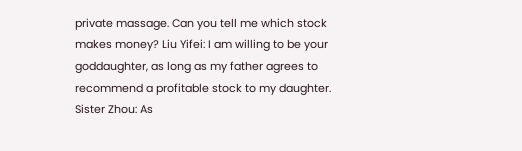private massage. Can you tell me which stock makes money? Liu Yifei: I am willing to be your goddaughter, as long as my father agrees to recommend a profitable stock to my daughter. Sister Zhou: As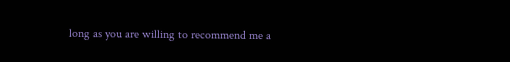long as you are willing to recommend me a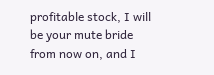profitable stock, I will be your mute bride from now on, and I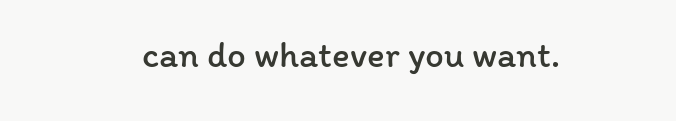can do whatever you want.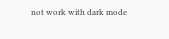not work with dark mode